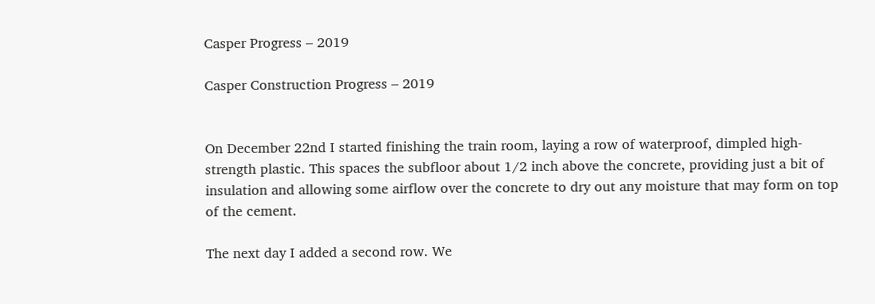Casper Progress – 2019

Casper Construction Progress – 2019


On December 22nd I started finishing the train room, laying a row of waterproof, dimpled high-strength plastic. This spaces the subfloor about 1/2 inch above the concrete, providing just a bit of insulation and allowing some airflow over the concrete to dry out any moisture that may form on top of the cement.

The next day I added a second row. We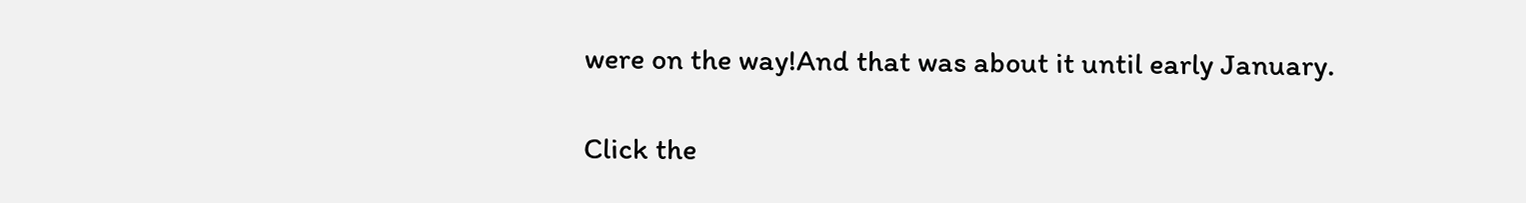were on the way!And that was about it until early January.

Click the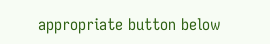appropriate button below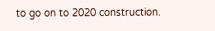to go on to 2020 construction.